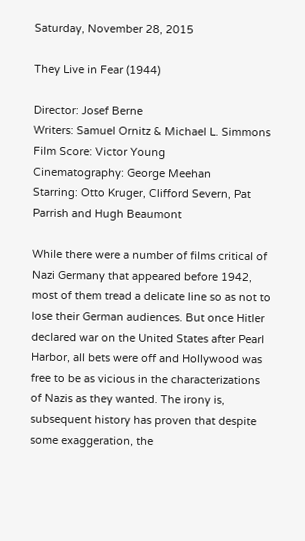Saturday, November 28, 2015

They Live in Fear (1944)

Director: Josef Berne                                     Writers: Samuel Ornitz & Michael L. Simmons
Film Score: Victor Young                               Cinematography: George Meehan
Starring: Otto Kruger, Clifford Severn, Pat Parrish and Hugh Beaumont

While there were a number of films critical of Nazi Germany that appeared before 1942, most of them tread a delicate line so as not to lose their German audiences. But once Hitler declared war on the United States after Pearl Harbor, all bets were off and Hollywood was free to be as vicious in the characterizations of Nazis as they wanted. The irony is, subsequent history has proven that despite some exaggeration, the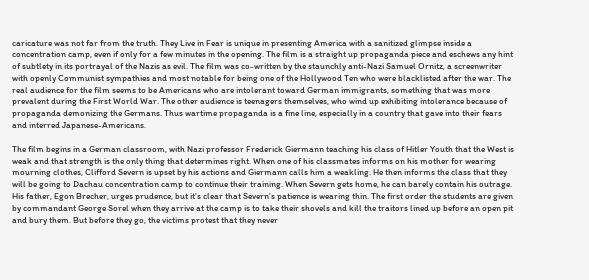caricature was not far from the truth. They Live in Fear is unique in presenting America with a sanitized glimpse inside a concentration camp, even if only for a few minutes in the opening. The film is a straight up propaganda piece and eschews any hint of subtlety in its portrayal of the Nazis as evil. The film was co-written by the staunchly anti-Nazi Samuel Ornitz, a screenwriter with openly Communist sympathies and most notable for being one of the Hollywood Ten who were blacklisted after the war. The real audience for the film seems to be Americans who are intolerant toward German immigrants, something that was more prevalent during the First World War. The other audience is teenagers themselves, who wind up exhibiting intolerance because of propaganda demonizing the Germans. Thus wartime propaganda is a fine line, especially in a country that gave into their fears and interred Japanese-Americans.

The film begins in a German classroom, with Nazi professor Frederick Giermann teaching his class of Hitler Youth that the West is weak and that strength is the only thing that determines right. When one of his classmates informs on his mother for wearing mourning clothes, Clifford Severn is upset by his actions and Giermann calls him a weakling. He then informs the class that they will be going to Dachau concentration camp to continue their training. When Severn gets home, he can barely contain his outrage. His father, Egon Brecher, urges prudence, but it’s clear that Severn’s patience is wearing thin. The first order the students are given by commandant George Sorel when they arrive at the camp is to take their shovels and kill the traitors lined up before an open pit and bury them. But before they go, the victims protest that they never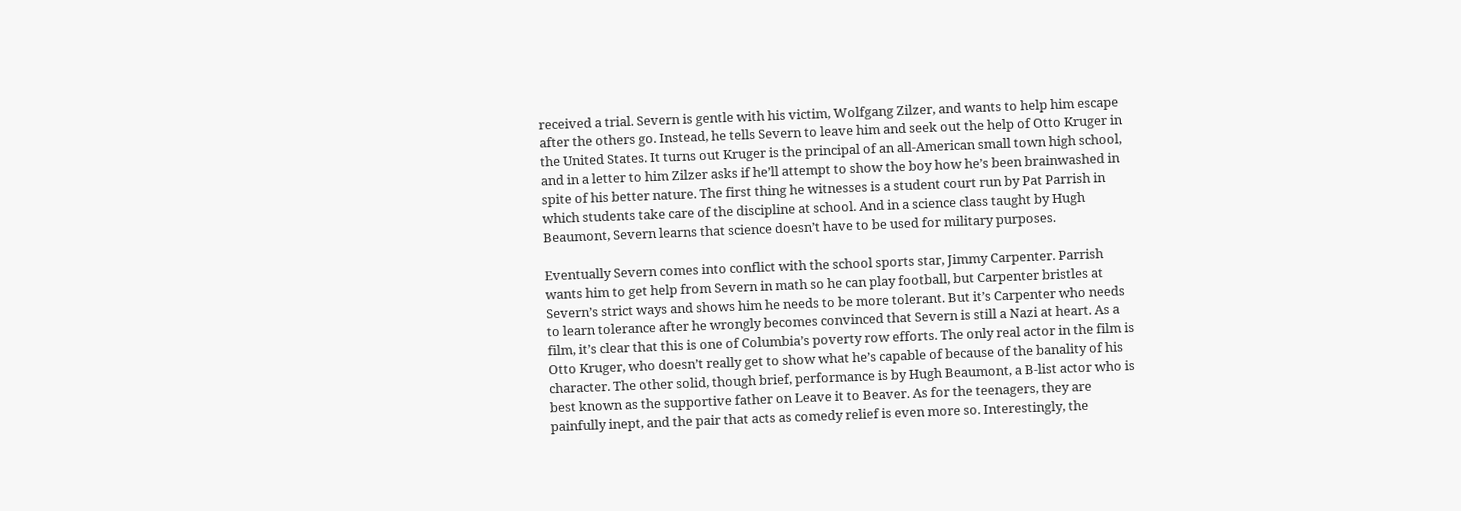received a trial. Severn is gentle with his victim, Wolfgang Zilzer, and wants to help him escape after the others go. Instead, he tells Severn to leave him and seek out the help of Otto Kruger in the United States. It turns out Kruger is the principal of an all-American small town high school, and in a letter to him Zilzer asks if he’ll attempt to show the boy how he’s been brainwashed in spite of his better nature. The first thing he witnesses is a student court run by Pat Parrish in which students take care of the discipline at school. And in a science class taught by Hugh Beaumont, Severn learns that science doesn’t have to be used for military purposes.

Eventually Severn comes into conflict with the school sports star, Jimmy Carpenter. Parrish wants him to get help from Severn in math so he can play football, but Carpenter bristles at Severn’s strict ways and shows him he needs to be more tolerant. But it’s Carpenter who needs to learn tolerance after he wrongly becomes convinced that Severn is still a Nazi at heart. As a film, it’s clear that this is one of Columbia’s poverty row efforts. The only real actor in the film is Otto Kruger, who doesn’t really get to show what he’s capable of because of the banality of his character. The other solid, though brief, performance is by Hugh Beaumont, a B-list actor who is best known as the supportive father on Leave it to Beaver. As for the teenagers, they are painfully inept, and the pair that acts as comedy relief is even more so. Interestingly, the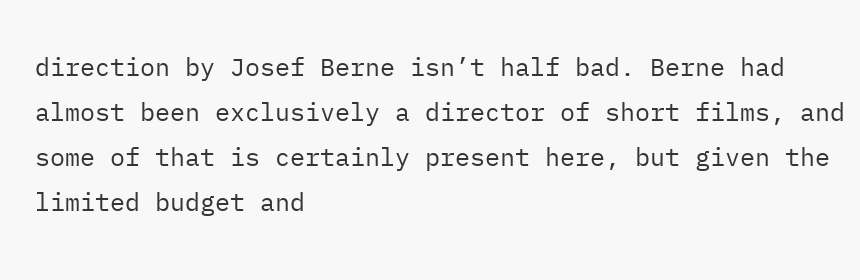direction by Josef Berne isn’t half bad. Berne had almost been exclusively a director of short films, and some of that is certainly present here, but given the limited budget and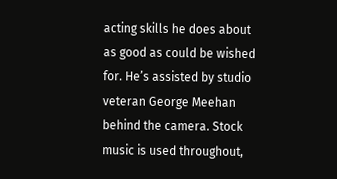acting skills he does about as good as could be wished for. He’s assisted by studio veteran George Meehan behind the camera. Stock music is used throughout,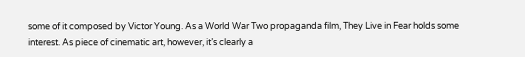some of it composed by Victor Young. As a World War Two propaganda film, They Live in Fear holds some interest. As piece of cinematic art, however, it’s clearly a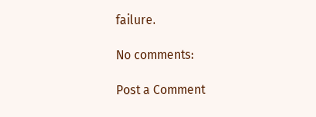failure.

No comments:

Post a Comment